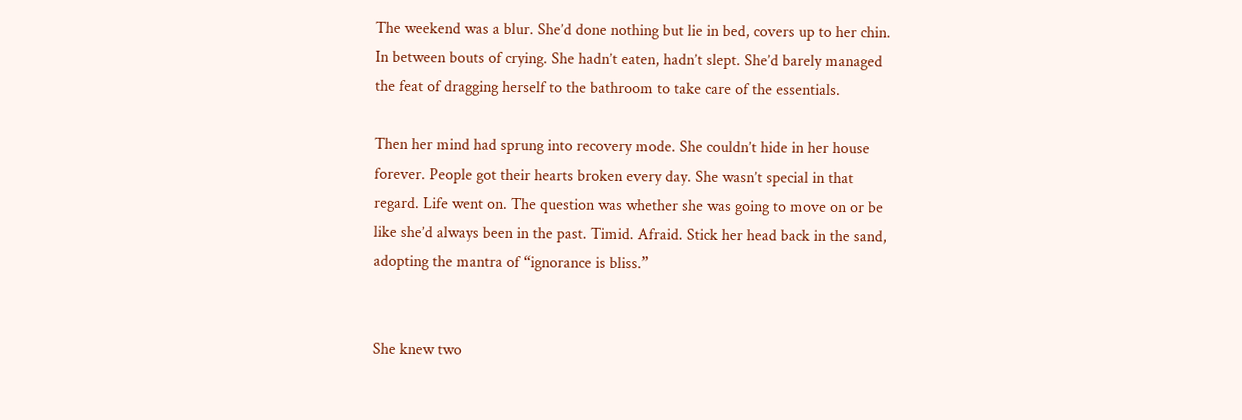The weekend was a blur. She’d done nothing but lie in bed, covers up to her chin. In between bouts of crying. She hadn’t eaten, hadn’t slept. She’d barely managed the feat of dragging herself to the bathroom to take care of the essentials.

Then her mind had sprung into recovery mode. She couldn’t hide in her house forever. People got their hearts broken every day. She wasn’t special in that regard. Life went on. The question was whether she was going to move on or be like she’d always been in the past. Timid. Afraid. Stick her head back in the sand, adopting the mantra of “ignorance is bliss.”


She knew two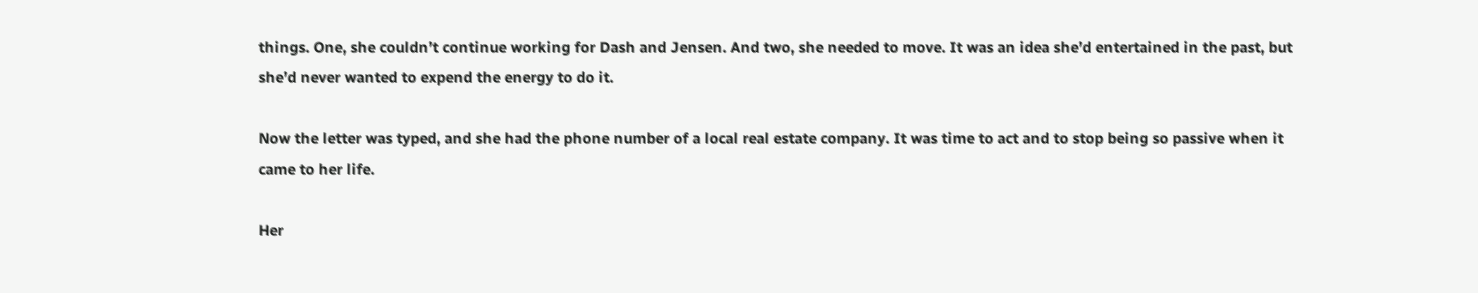things. One, she couldn’t continue working for Dash and Jensen. And two, she needed to move. It was an idea she’d entertained in the past, but she’d never wanted to expend the energy to do it.

Now the letter was typed, and she had the phone number of a local real estate company. It was time to act and to stop being so passive when it came to her life.

Her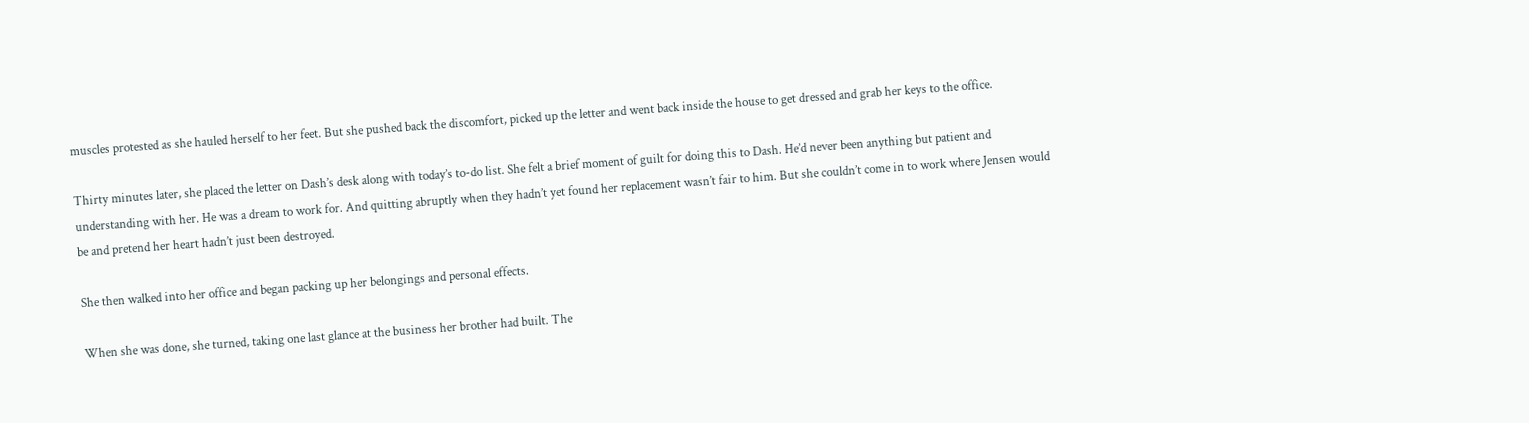muscles protested as she hauled herself to her feet. But she pushed back the discomfort, picked up the letter and went back inside the house to get dressed and grab her keys to the office.

Thirty minutes later, she placed the letter on Dash’s desk along with today’s to-do list. She felt a brief moment of guilt for doing this to Dash. He’d never been anything but patient and understanding with her. He was a dream to work for. And quitting abruptly when they hadn’t yet found her replacement wasn’t fair to him. But she couldn’t come in to work where Jensen would be and pretend her heart hadn’t just been destroyed.

She then walked into her office and began packing up her belongings and personal effects.

When she was done, she turned, taking one last glance at the business her brother had built. The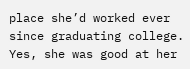place she’d worked ever since graduating college. Yes, she was good at her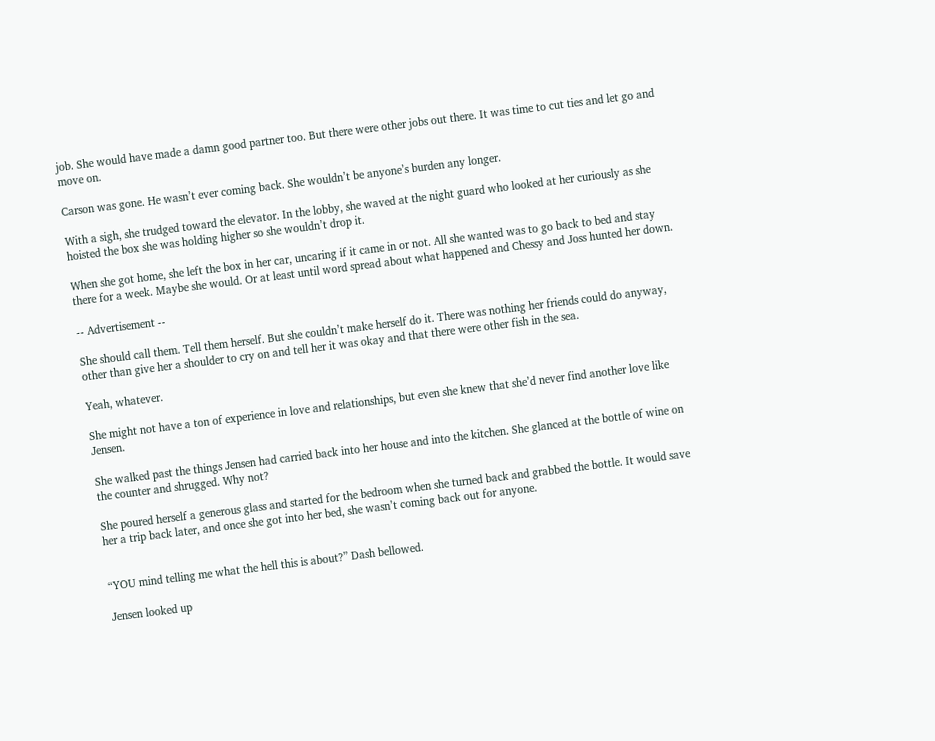job. She would have made a damn good partner too. But there were other jobs out there. It was time to cut ties and let go and move on.

Carson was gone. He wasn’t ever coming back. She wouldn’t be anyone’s burden any longer.

With a sigh, she trudged toward the elevator. In the lobby, she waved at the night guard who looked at her curiously as she hoisted the box she was holding higher so she wouldn’t drop it.

When she got home, she left the box in her car, uncaring if it came in or not. All she wanted was to go back to bed and stay there for a week. Maybe she would. Or at least until word spread about what happened and Chessy and Joss hunted her down.

-- Advertisement --

She should call them. Tell them herself. But she couldn’t make herself do it. There was nothing her friends could do anyway, other than give her a shoulder to cry on and tell her it was okay and that there were other fish in the sea.

Yeah, whatever.

She might not have a ton of experience in love and relationships, but even she knew that she’d never find another love like Jensen.

She walked past the things Jensen had carried back into her house and into the kitchen. She glanced at the bottle of wine on the counter and shrugged. Why not?

She poured herself a generous glass and started for the bedroom when she turned back and grabbed the bottle. It would save her a trip back later, and once she got into her bed, she wasn’t coming back out for anyone.


“YOU mind telling me what the hell this is about?” Dash bellowed.

Jensen looked up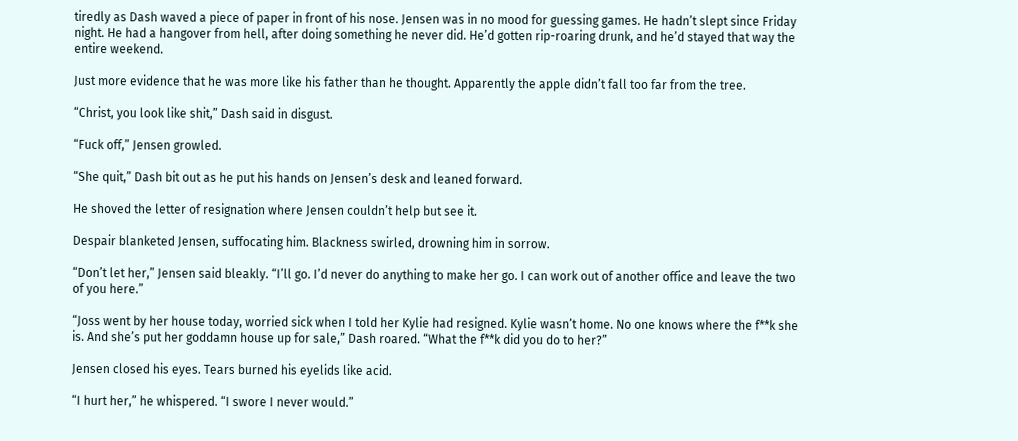tiredly as Dash waved a piece of paper in front of his nose. Jensen was in no mood for guessing games. He hadn’t slept since Friday night. He had a hangover from hell, after doing something he never did. He’d gotten rip-roaring drunk, and he’d stayed that way the entire weekend.

Just more evidence that he was more like his father than he thought. Apparently the apple didn’t fall too far from the tree.

“Christ, you look like shit,” Dash said in disgust.

“Fuck off,” Jensen growled.

“She quit,” Dash bit out as he put his hands on Jensen’s desk and leaned forward.

He shoved the letter of resignation where Jensen couldn’t help but see it.

Despair blanketed Jensen, suffocating him. Blackness swirled, drowning him in sorrow.

“Don’t let her,” Jensen said bleakly. “I’ll go. I’d never do anything to make her go. I can work out of another office and leave the two of you here.”

“Joss went by her house today, worried sick when I told her Kylie had resigned. Kylie wasn’t home. No one knows where the f**k she is. And she’s put her goddamn house up for sale,” Dash roared. “What the f**k did you do to her?”

Jensen closed his eyes. Tears burned his eyelids like acid.

“I hurt her,” he whispered. “I swore I never would.”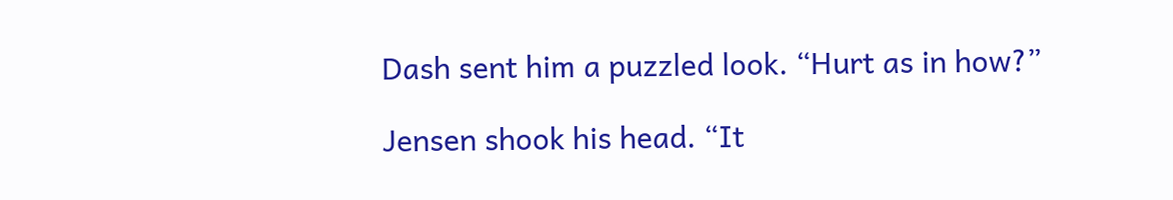Dash sent him a puzzled look. “Hurt as in how?”

Jensen shook his head. “It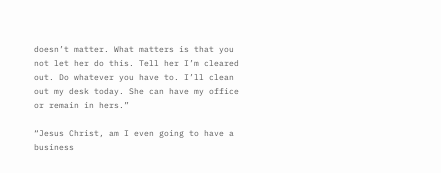doesn’t matter. What matters is that you not let her do this. Tell her I’m cleared out. Do whatever you have to. I’ll clean out my desk today. She can have my office or remain in hers.”

“Jesus Christ, am I even going to have a business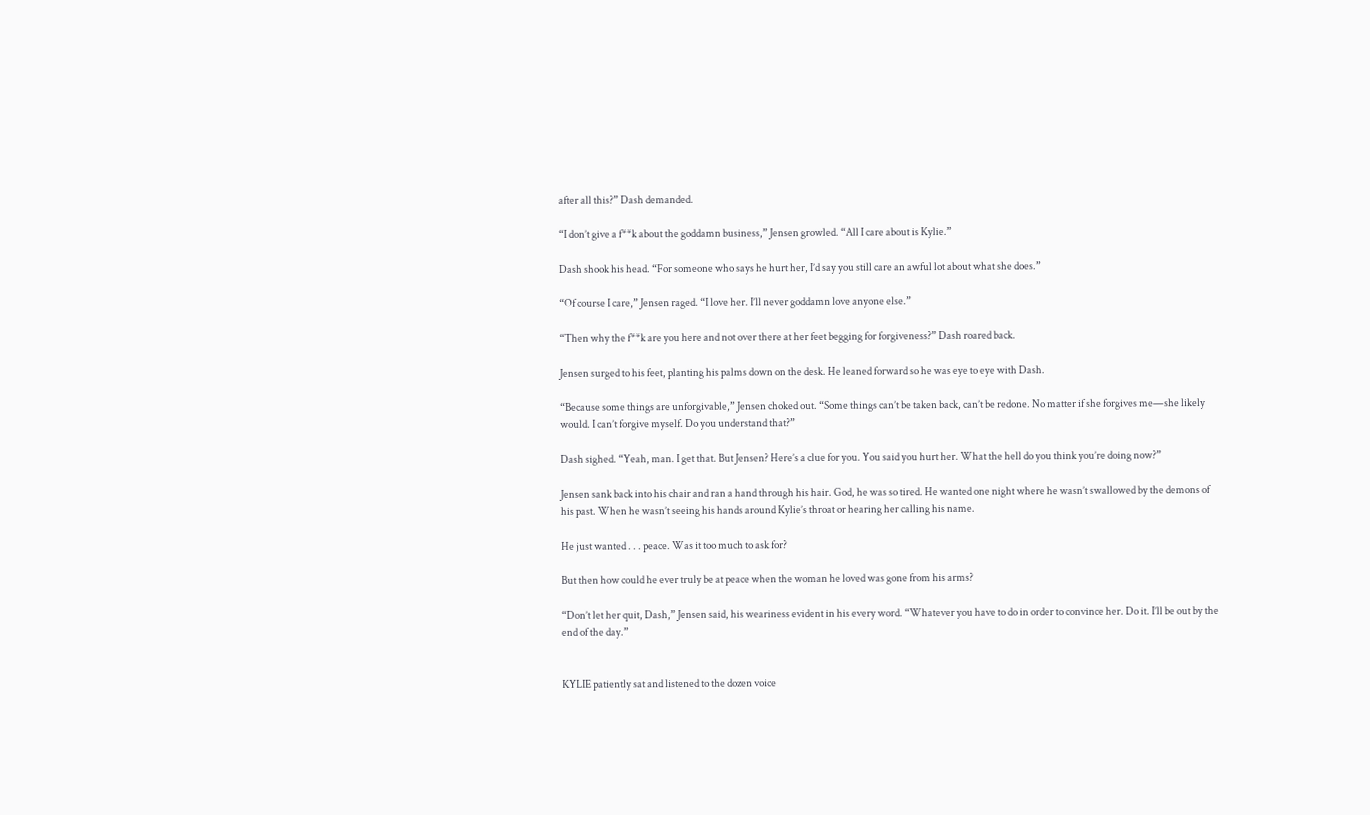after all this?” Dash demanded.

“I don’t give a f**k about the goddamn business,” Jensen growled. “All I care about is Kylie.”

Dash shook his head. “For someone who says he hurt her, I’d say you still care an awful lot about what she does.”

“Of course I care,” Jensen raged. “I love her. I’ll never goddamn love anyone else.”

“Then why the f**k are you here and not over there at her feet begging for forgiveness?” Dash roared back.

Jensen surged to his feet, planting his palms down on the desk. He leaned forward so he was eye to eye with Dash.

“Because some things are unforgivable,” Jensen choked out. “Some things can’t be taken back, can’t be redone. No matter if she forgives me—she likely would. I can’t forgive myself. Do you understand that?”

Dash sighed. “Yeah, man. I get that. But Jensen? Here’s a clue for you. You said you hurt her. What the hell do you think you’re doing now?”

Jensen sank back into his chair and ran a hand through his hair. God, he was so tired. He wanted one night where he wasn’t swallowed by the demons of his past. When he wasn’t seeing his hands around Kylie’s throat or hearing her calling his name.

He just wanted . . . peace. Was it too much to ask for?

But then how could he ever truly be at peace when the woman he loved was gone from his arms?

“Don’t let her quit, Dash,” Jensen said, his weariness evident in his every word. “Whatever you have to do in order to convince her. Do it. I’ll be out by the end of the day.”


KYLIE patiently sat and listened to the dozen voice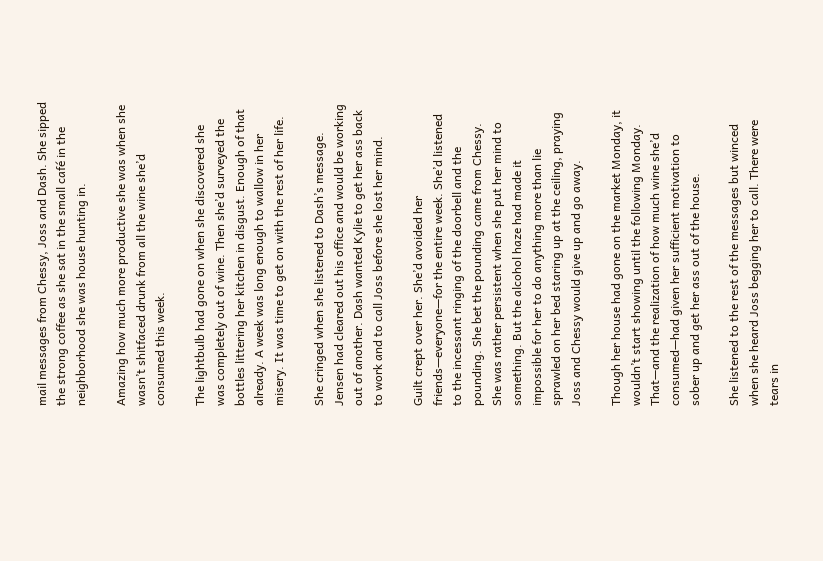mail messages from Chessy, Joss and Dash. She sipped the strong coffee as she sat in the small café in the neighborhood she was house hunting in.

Amazing how much more productive she was when she wasn’t shitfaced drunk from all the wine she’d consumed this week.

The lightbulb had gone on when she discovered she was completely out of wine. Then she’d surveyed the bottles littering her kitchen in disgust. Enough of that already. A week was long enough to wallow in her misery. It was time to get on with the rest of her life.

She cringed when she listened to Dash’s message. Jensen had cleared out his office and would be working out of another. Dash wanted Kylie to get her ass back to work and to call Joss before she lost her mind.

Guilt crept over her. She’d avoided her friends—everyone—for the entire week. She’d listened to the incessant ringing of the doorbell and the pounding. She bet the pounding came from Chessy. She was rather persistent when she put her mind to something. But the alcohol haze had made it impossible for her to do anything more than lie sprawled on her bed staring up at the ceiling, praying Joss and Chessy would give up and go away.

Though her house had gone on the market Monday, it wouldn’t start showing until the following Monday. That—and the realization of how much wine she’d consumed—had given her sufficient motivation to sober up and get her ass out of the house.

She listened to the rest of the messages but winced when she heard Joss begging her to call. There were tears in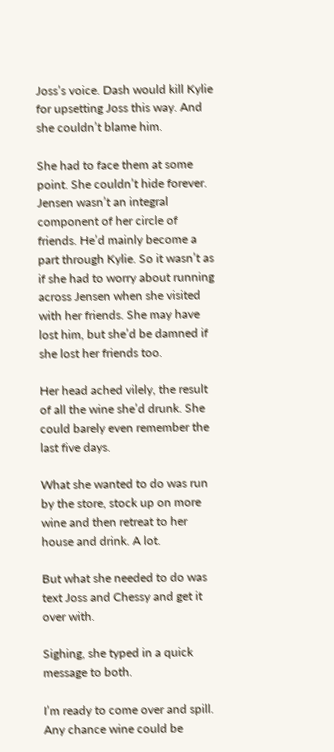Joss’s voice. Dash would kill Kylie for upsetting Joss this way. And she couldn’t blame him.

She had to face them at some point. She couldn’t hide forever. Jensen wasn’t an integral component of her circle of friends. He’d mainly become a part through Kylie. So it wasn’t as if she had to worry about running across Jensen when she visited with her friends. She may have lost him, but she’d be damned if she lost her friends too.

Her head ached vilely, the result of all the wine she’d drunk. She could barely even remember the last five days.

What she wanted to do was run by the store, stock up on more wine and then retreat to her house and drink. A lot.

But what she needed to do was text Joss and Chessy and get it over with.

Sighing, she typed in a quick message to both.

I’m ready to come over and spill. Any chance wine could be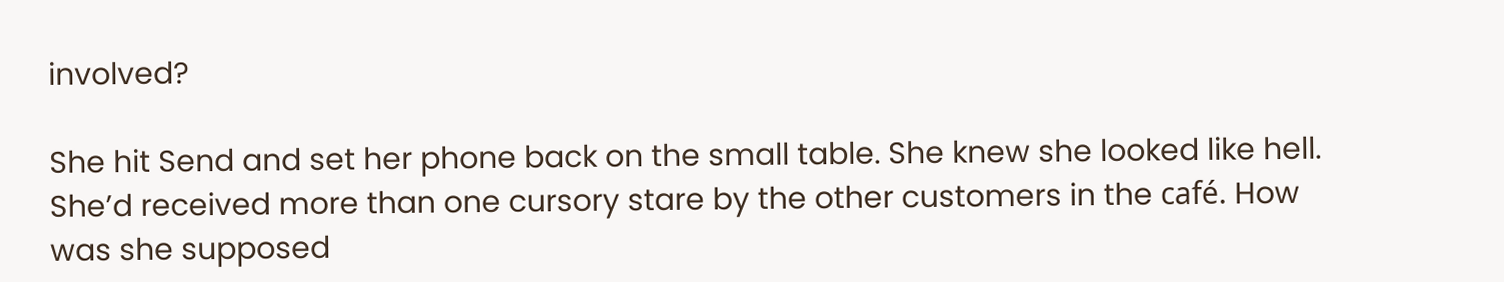involved?

She hit Send and set her phone back on the small table. She knew she looked like hell. She’d received more than one cursory stare by the other customers in the café. How was she supposed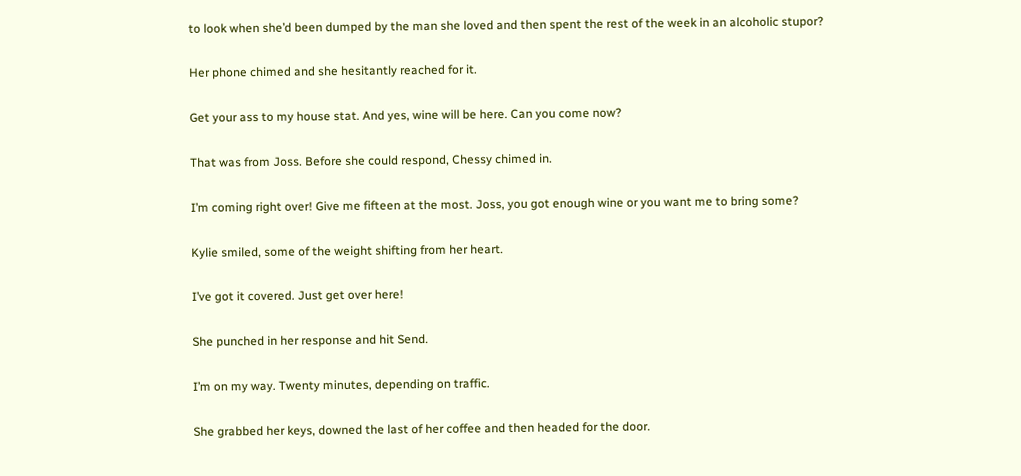to look when she’d been dumped by the man she loved and then spent the rest of the week in an alcoholic stupor?

Her phone chimed and she hesitantly reached for it.

Get your ass to my house stat. And yes, wine will be here. Can you come now?

That was from Joss. Before she could respond, Chessy chimed in.

I’m coming right over! Give me fifteen at the most. Joss, you got enough wine or you want me to bring some?

Kylie smiled, some of the weight shifting from her heart.

I’ve got it covered. Just get over here!

She punched in her response and hit Send.

I’m on my way. Twenty minutes, depending on traffic.

She grabbed her keys, downed the last of her coffee and then headed for the door.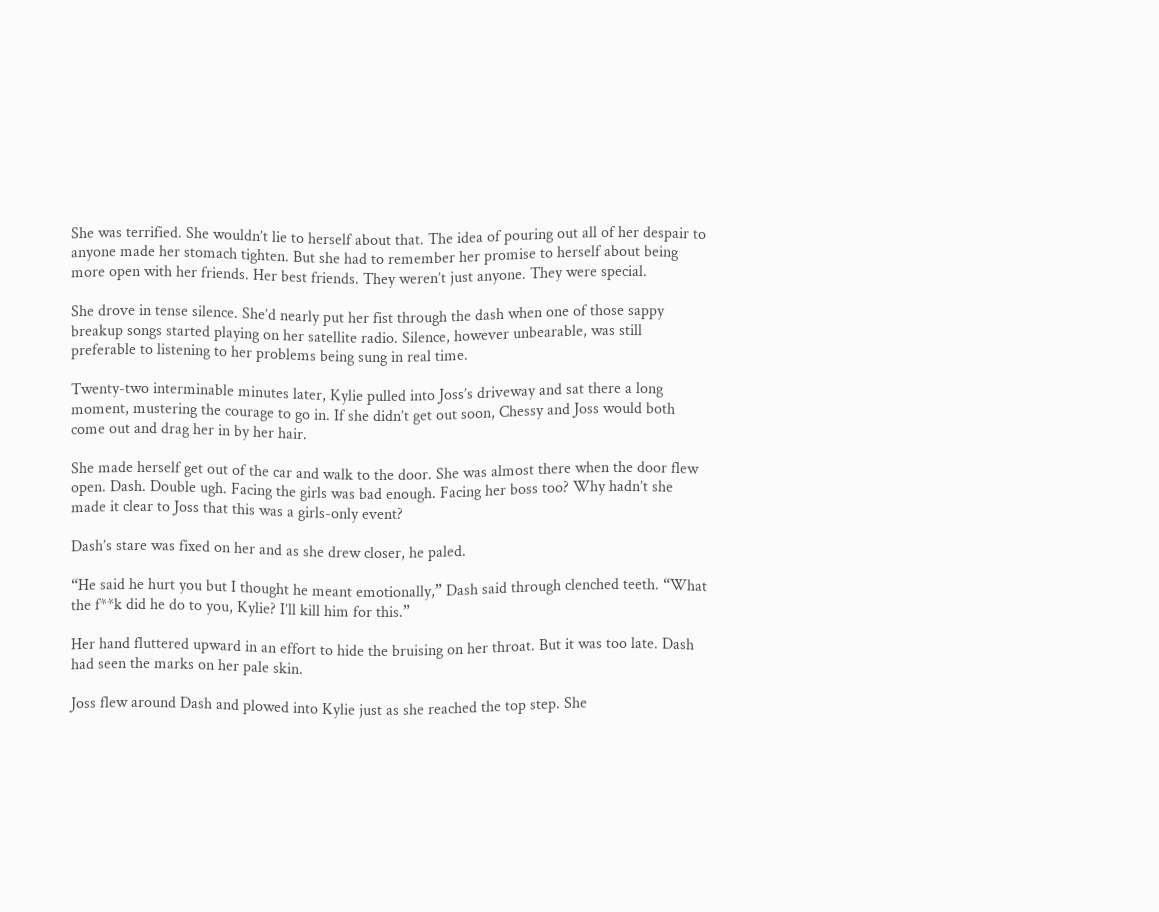She was terrified. She wouldn’t lie to herself about that. The idea of pouring out all of her despair to anyone made her stomach tighten. But she had to remember her promise to herself about being more open with her friends. Her best friends. They weren’t just anyone. They were special.

She drove in tense silence. She’d nearly put her fist through the dash when one of those sappy breakup songs started playing on her satellite radio. Silence, however unbearable, was still preferable to listening to her problems being sung in real time.

Twenty-two interminable minutes later, Kylie pulled into Joss’s driveway and sat there a long moment, mustering the courage to go in. If she didn’t get out soon, Chessy and Joss would both come out and drag her in by her hair.

She made herself get out of the car and walk to the door. She was almost there when the door flew open. Dash. Double ugh. Facing the girls was bad enough. Facing her boss too? Why hadn’t she made it clear to Joss that this was a girls-only event?

Dash’s stare was fixed on her and as she drew closer, he paled.

“He said he hurt you but I thought he meant emotionally,” Dash said through clenched teeth. “What the f**k did he do to you, Kylie? I’ll kill him for this.”

Her hand fluttered upward in an effort to hide the bruising on her throat. But it was too late. Dash had seen the marks on her pale skin.

Joss flew around Dash and plowed into Kylie just as she reached the top step. She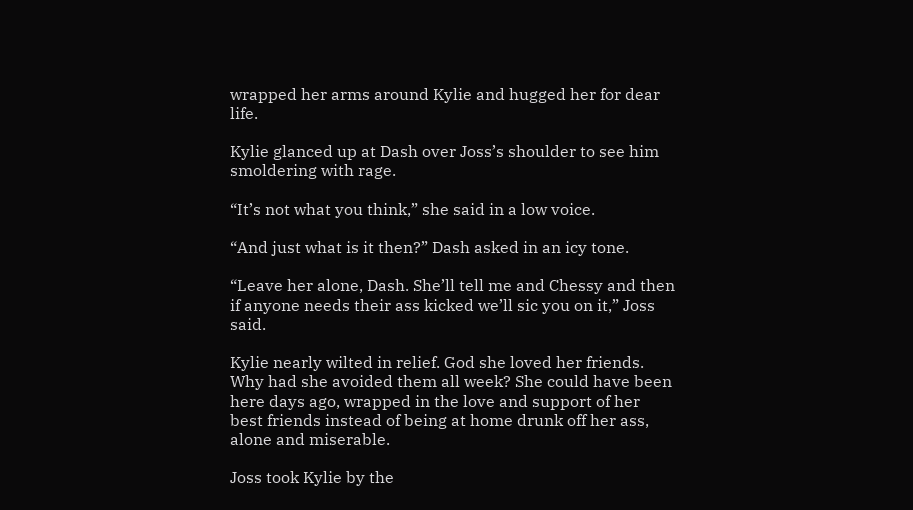wrapped her arms around Kylie and hugged her for dear life.

Kylie glanced up at Dash over Joss’s shoulder to see him smoldering with rage.

“It’s not what you think,” she said in a low voice.

“And just what is it then?” Dash asked in an icy tone.

“Leave her alone, Dash. She’ll tell me and Chessy and then if anyone needs their ass kicked we’ll sic you on it,” Joss said.

Kylie nearly wilted in relief. God she loved her friends. Why had she avoided them all week? She could have been here days ago, wrapped in the love and support of her best friends instead of being at home drunk off her ass, alone and miserable.

Joss took Kylie by the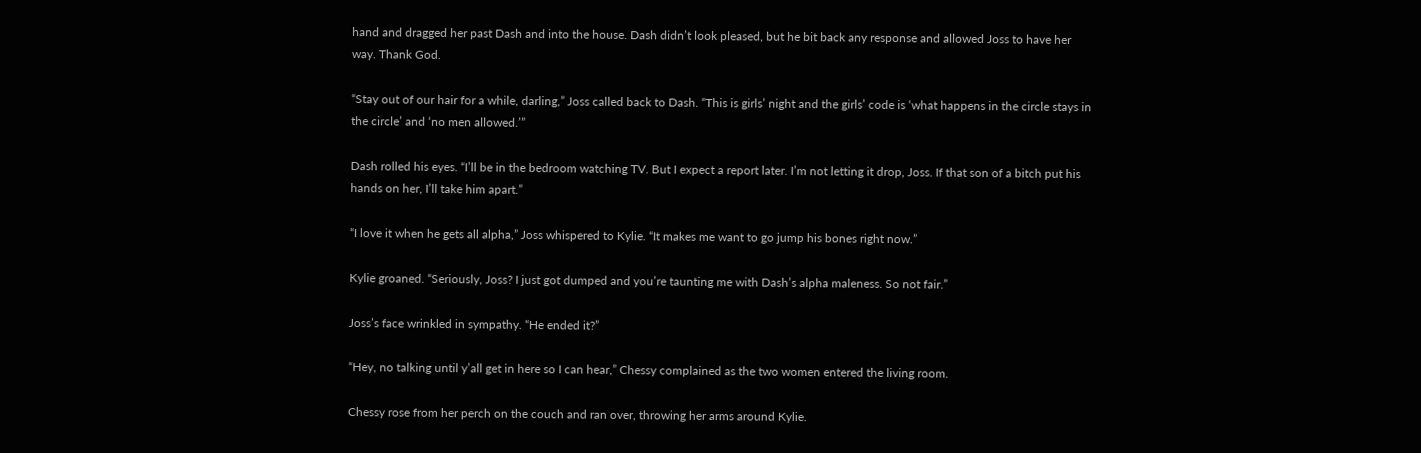hand and dragged her past Dash and into the house. Dash didn’t look pleased, but he bit back any response and allowed Joss to have her way. Thank God.

“Stay out of our hair for a while, darling,” Joss called back to Dash. “This is girls’ night and the girls’ code is ‘what happens in the circle stays in the circle’ and ‘no men allowed.’”

Dash rolled his eyes. “I’ll be in the bedroom watching TV. But I expect a report later. I’m not letting it drop, Joss. If that son of a bitch put his hands on her, I’ll take him apart.”

“I love it when he gets all alpha,” Joss whispered to Kylie. “It makes me want to go jump his bones right now.”

Kylie groaned. “Seriously, Joss? I just got dumped and you’re taunting me with Dash’s alpha maleness. So not fair.”

Joss’s face wrinkled in sympathy. “He ended it?”

“Hey, no talking until y’all get in here so I can hear,” Chessy complained as the two women entered the living room.

Chessy rose from her perch on the couch and ran over, throwing her arms around Kylie.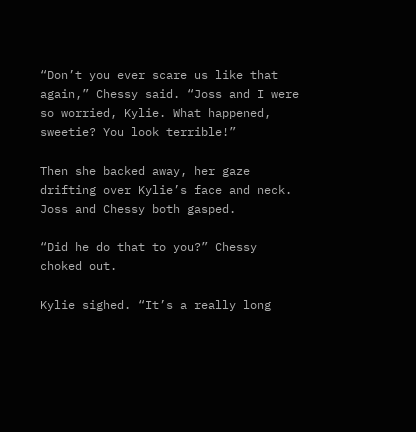“Don’t you ever scare us like that again,” Chessy said. “Joss and I were so worried, Kylie. What happened, sweetie? You look terrible!”

Then she backed away, her gaze drifting over Kylie’s face and neck. Joss and Chessy both gasped.

“Did he do that to you?” Chessy choked out.

Kylie sighed. “It’s a really long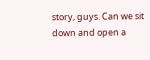story, guys. Can we sit down and open a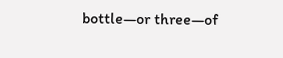bottle—or three—of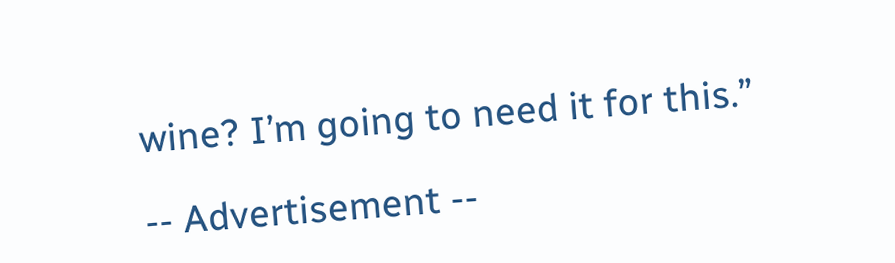wine? I’m going to need it for this.”

-- Advertisement --